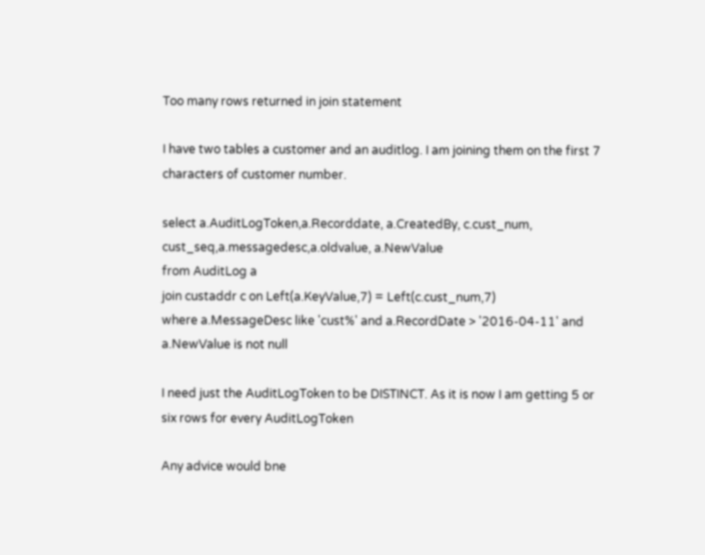Too many rows returned in join statement

I have two tables a customer and an auditlog. I am joining them on the first 7 characters of customer number.

select a.AuditLogToken,a.Recorddate, a.CreatedBy, c.cust_num, cust_seq,a.messagedesc,a.oldvalue, a.NewValue
from AuditLog a
join custaddr c on Left(a.KeyValue,7) = Left(c.cust_num,7)
where a.MessageDesc like 'cust%' and a.RecordDate > '2016-04-11' and a.NewValue is not null

I need just the AuditLogToken to be DISTINCT. As it is now I am getting 5 or six rows for every AuditLogToken

Any advice would bne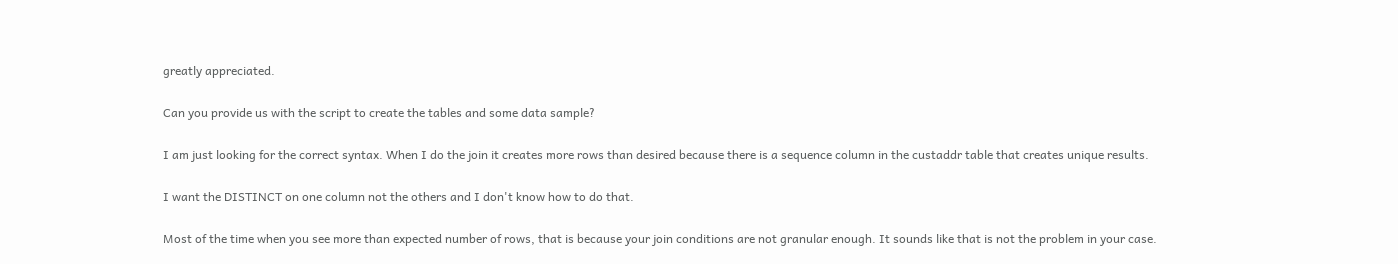greatly appreciated.

Can you provide us with the script to create the tables and some data sample?

I am just looking for the correct syntax. When I do the join it creates more rows than desired because there is a sequence column in the custaddr table that creates unique results.

I want the DISTINCT on one column not the others and I don't know how to do that.

Most of the time when you see more than expected number of rows, that is because your join conditions are not granular enough. It sounds like that is not the problem in your case.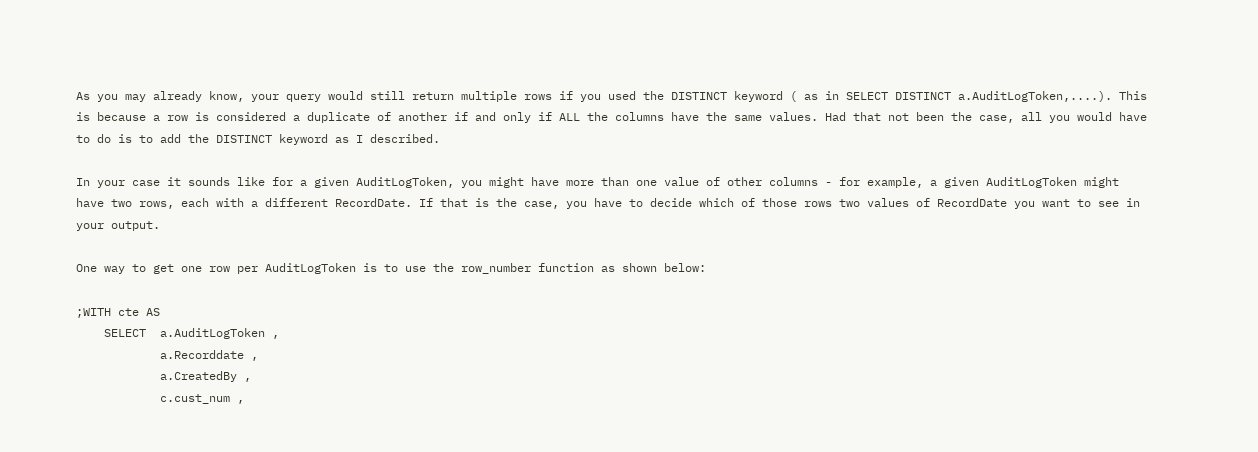As you may already know, your query would still return multiple rows if you used the DISTINCT keyword ( as in SELECT DISTINCT a.AuditLogToken,....). This is because a row is considered a duplicate of another if and only if ALL the columns have the same values. Had that not been the case, all you would have to do is to add the DISTINCT keyword as I described.

In your case it sounds like for a given AuditLogToken, you might have more than one value of other columns - for example, a given AuditLogToken might have two rows, each with a different RecordDate. If that is the case, you have to decide which of those rows two values of RecordDate you want to see in your output.

One way to get one row per AuditLogToken is to use the row_number function as shown below:

;WITH cte AS
    SELECT  a.AuditLogToken ,
            a.Recorddate ,
            a.CreatedBy ,
            c.cust_num ,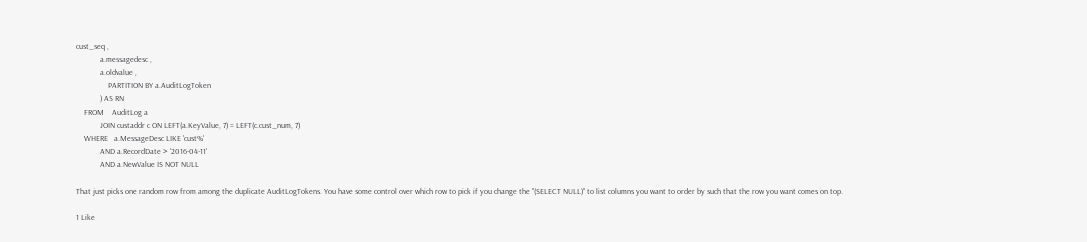cust_seq ,
            a.messagedesc ,
            a.oldvalue ,
                PARTITION BY a.AuditLogToken
            ) AS RN
    FROM    AuditLog a
            JOIN custaddr c ON LEFT(a.KeyValue, 7) = LEFT(c.cust_num, 7)
    WHERE   a.MessageDesc LIKE 'cust%'
            AND a.RecordDate > '2016-04-11'
            AND a.NewValue IS NOT NULL

That just picks one random row from among the duplicate AuditLogTokens. You have some control over which row to pick if you change the "(SELECT NULL)" to list columns you want to order by such that the row you want comes on top.

1 Like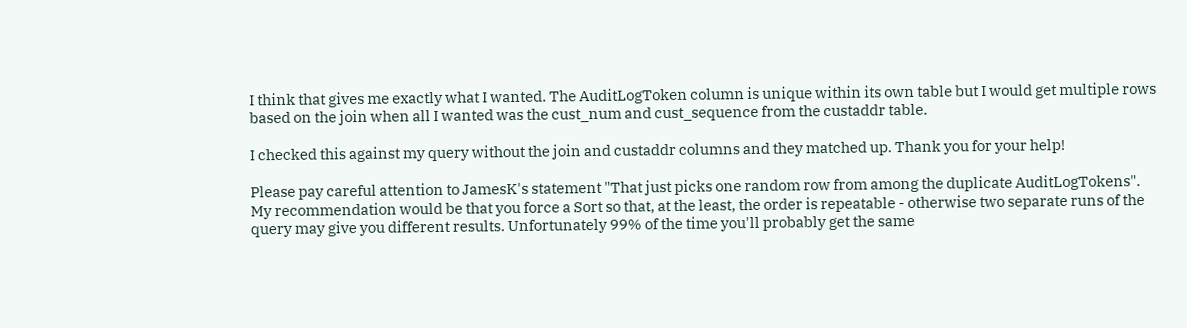I think that gives me exactly what I wanted. The AuditLogToken column is unique within its own table but I would get multiple rows based on the join when all I wanted was the cust_num and cust_sequence from the custaddr table.

I checked this against my query without the join and custaddr columns and they matched up. Thank you for your help!

Please pay careful attention to JamesK's statement "That just picks one random row from among the duplicate AuditLogTokens". My recommendation would be that you force a Sort so that, at the least, the order is repeatable - otherwise two separate runs of the query may give you different results. Unfortunately 99% of the time you'll probably get the same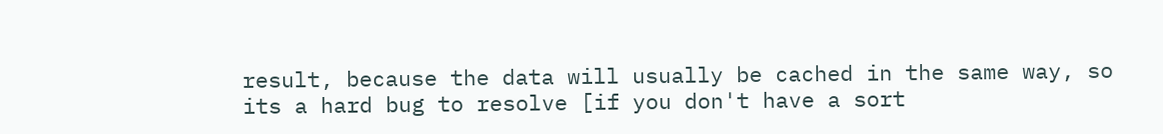result, because the data will usually be cached in the same way, so its a hard bug to resolve [if you don't have a sort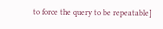to force the query to be repeatable]